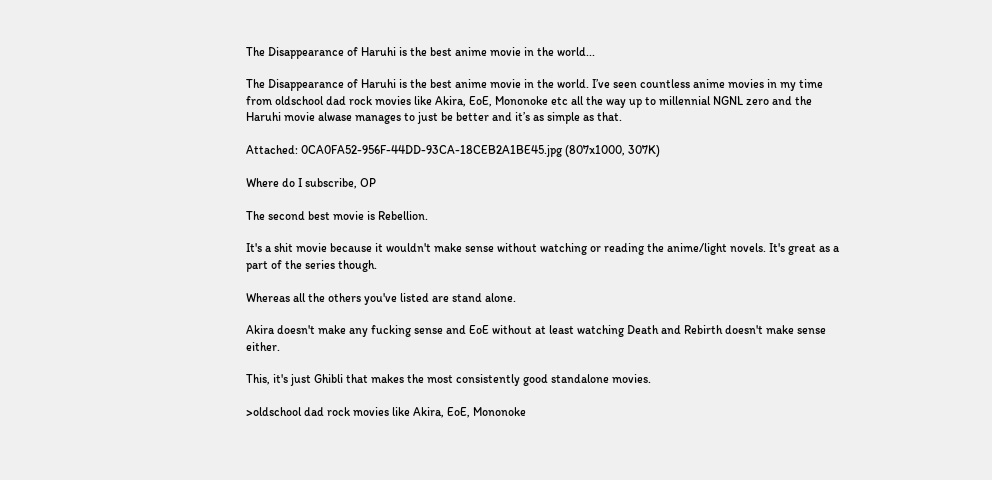The Disappearance of Haruhi is the best anime movie in the world...

The Disappearance of Haruhi is the best anime movie in the world. I’ve seen countless anime movies in my time from oldschool dad rock movies like Akira, EoE, Mononoke etc all the way up to millennial NGNL zero and the Haruhi movie alwase manages to just be better and it’s as simple as that.

Attached: 0CA0FA52-956F-44DD-93CA-18CEB2A1BE45.jpg (807x1000, 307K)

Where do I subscribe, OP

The second best movie is Rebellion.

It's a shit movie because it wouldn't make sense without watching or reading the anime/light novels. It's great as a part of the series though.

Whereas all the others you've listed are stand alone.

Akira doesn't make any fucking sense and EoE without at least watching Death and Rebirth doesn't make sense either.

This, it's just Ghibli that makes the most consistently good standalone movies.

>oldschool dad rock movies like Akira, EoE, Mononoke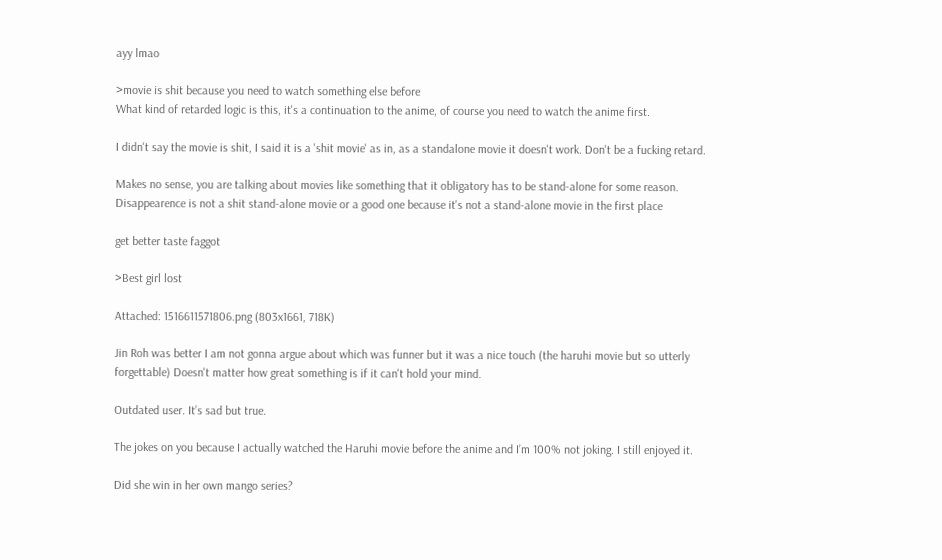ayy lmao

>movie is shit because you need to watch something else before
What kind of retarded logic is this, it's a continuation to the anime, of course you need to watch the anime first.

I didn't say the movie is shit, I said it is a 'shit movie' as in, as a standalone movie it doesn't work. Don't be a fucking retard.

Makes no sense, you are talking about movies like something that it obligatory has to be stand-alone for some reason. Disappearence is not a shit stand-alone movie or a good one because it's not a stand-alone movie in the first place

get better taste faggot

>Best girl lost

Attached: 1516611571806.png (803x1661, 718K)

Jin Roh was better I am not gonna argue about which was funner but it was a nice touch (the haruhi movie but so utterly forgettable) Doesn't matter how great something is if it can't hold your mind.

Outdated user. It’s sad but true.

The jokes on you because I actually watched the Haruhi movie before the anime and I’m 100% not joking. I still enjoyed it.

Did she win in her own mango series?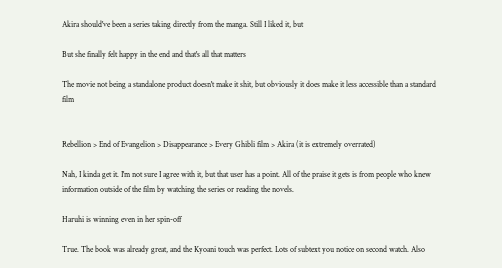Akira should've been a series taking directly from the manga. Still I liked it, but

But she finally felt happy in the end and that's all that matters

The movie not being a standalone product doesn't make it shit, but obviously it does make it less accessible than a standard film


Rebellion > End of Evangelion > Disappearance > Every Ghibli film > Akira (it is extremely overrated)

Nah, I kinda get it. I'm not sure I agree with it, but that user has a point. All of the praise it gets is from people who knew information outside of the film by watching the series or reading the novels.

Haruhi is winning even in her spin-off

True. The book was already great, and the Kyoani touch was perfect. Lots of subtext you notice on second watch. Also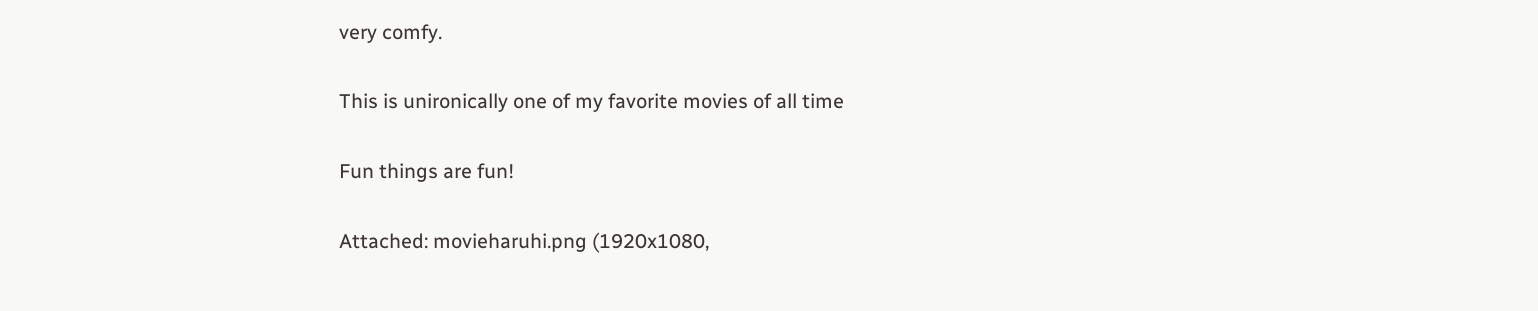very comfy.

This is unironically one of my favorite movies of all time

Fun things are fun!

Attached: movieharuhi.png (1920x1080,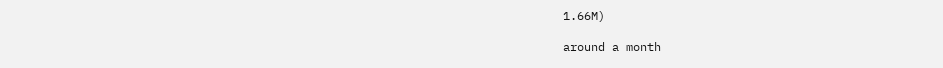1.66M)

around a month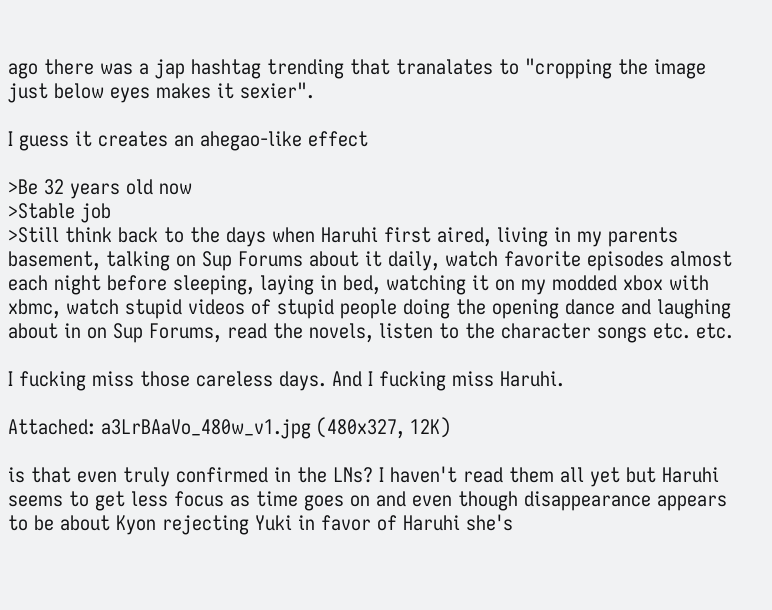ago there was a jap hashtag trending that tranalates to "cropping the image just below eyes makes it sexier".

I guess it creates an ahegao-like effect

>Be 32 years old now
>Stable job
>Still think back to the days when Haruhi first aired, living in my parents basement, talking on Sup Forums about it daily, watch favorite episodes almost each night before sleeping, laying in bed, watching it on my modded xbox with xbmc, watch stupid videos of stupid people doing the opening dance and laughing about in on Sup Forums, read the novels, listen to the character songs etc. etc.

I fucking miss those careless days. And I fucking miss Haruhi.

Attached: a3LrBAaVo_480w_v1.jpg (480x327, 12K)

is that even truly confirmed in the LNs? I haven't read them all yet but Haruhi seems to get less focus as time goes on and even though disappearance appears to be about Kyon rejecting Yuki in favor of Haruhi she's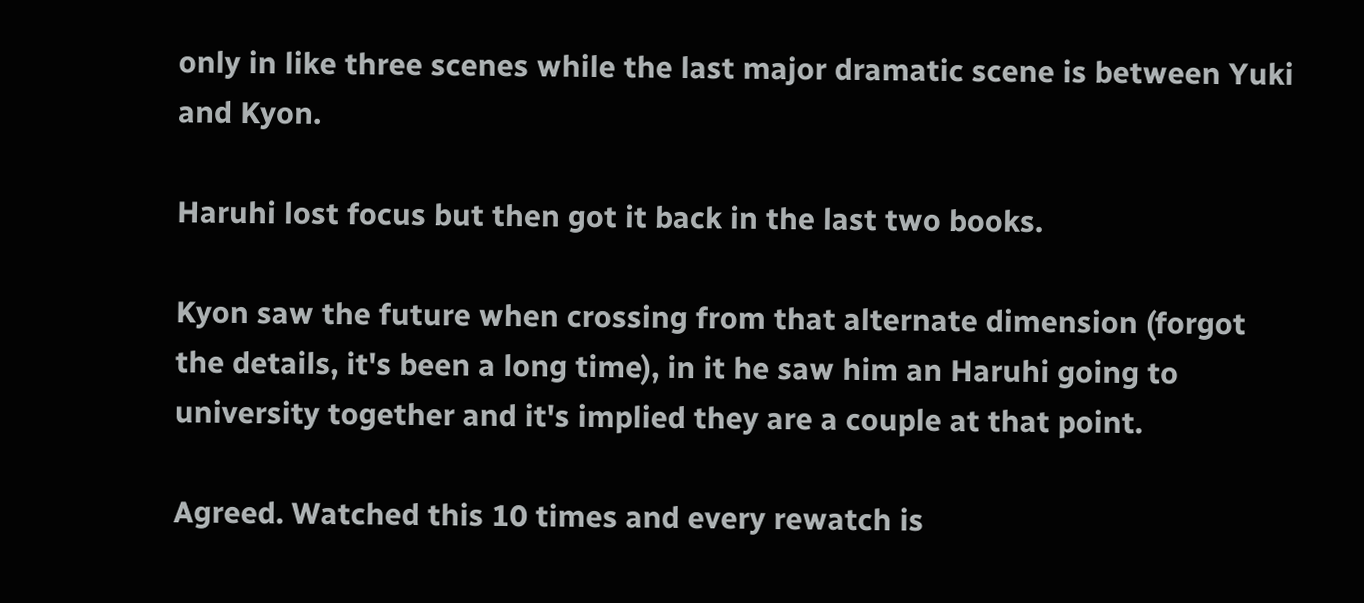only in like three scenes while the last major dramatic scene is between Yuki and Kyon.

Haruhi lost focus but then got it back in the last two books.

Kyon saw the future when crossing from that alternate dimension (forgot the details, it's been a long time), in it he saw him an Haruhi going to university together and it's implied they are a couple at that point.

Agreed. Watched this 10 times and every rewatch is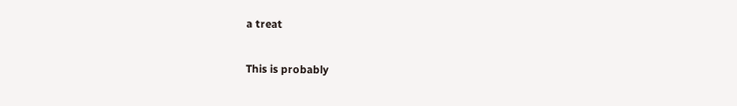a treat

This is probably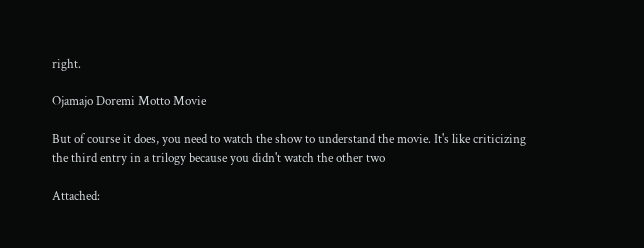right.

Ojamajo Doremi Motto Movie

But of course it does, you need to watch the show to understand the movie. It's like criticizing the third entry in a trilogy because you didn't watch the other two

Attached: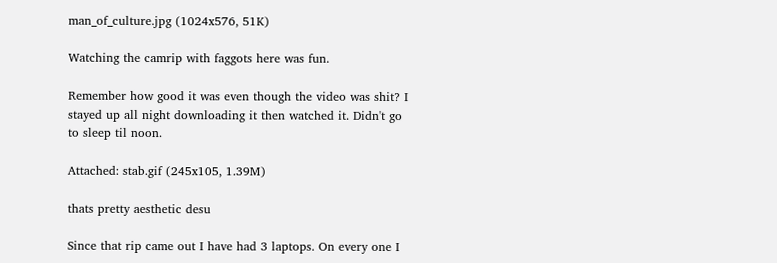man_of_culture.jpg (1024x576, 51K)

Watching the camrip with faggots here was fun.

Remember how good it was even though the video was shit? I stayed up all night downloading it then watched it. Didn't go to sleep til noon.

Attached: stab.gif (245x105, 1.39M)

thats pretty aesthetic desu

Since that rip came out I have had 3 laptops. On every one I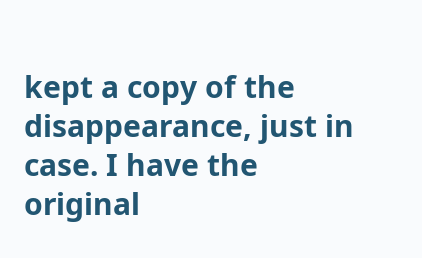kept a copy of the disappearance, just in case. I have the original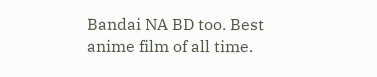Bandai NA BD too. Best anime film of all time.